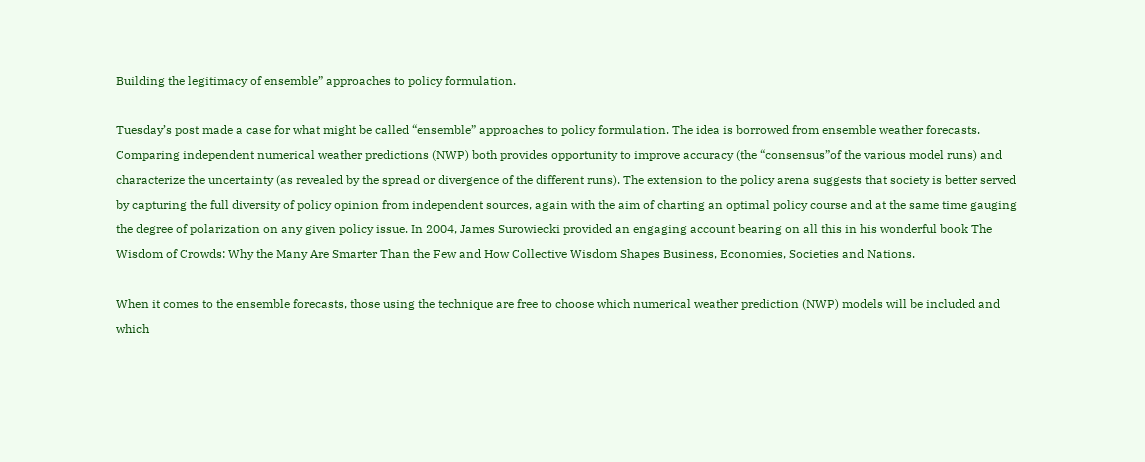Building the legitimacy of ensemble” approaches to policy formulation.

Tuesday’s post made a case for what might be called “ensemble” approaches to policy formulation. The idea is borrowed from ensemble weather forecasts. Comparing independent numerical weather predictions (NWP) both provides opportunity to improve accuracy (the “consensus”of the various model runs) and characterize the uncertainty (as revealed by the spread or divergence of the different runs). The extension to the policy arena suggests that society is better served by capturing the full diversity of policy opinion from independent sources, again with the aim of charting an optimal policy course and at the same time gauging the degree of polarization on any given policy issue. In 2004, James Surowiecki provided an engaging account bearing on all this in his wonderful book The Wisdom of Crowds: Why the Many Are Smarter Than the Few and How Collective Wisdom Shapes Business, Economies, Societies and Nations.

When it comes to the ensemble forecasts, those using the technique are free to choose which numerical weather prediction (NWP) models will be included and which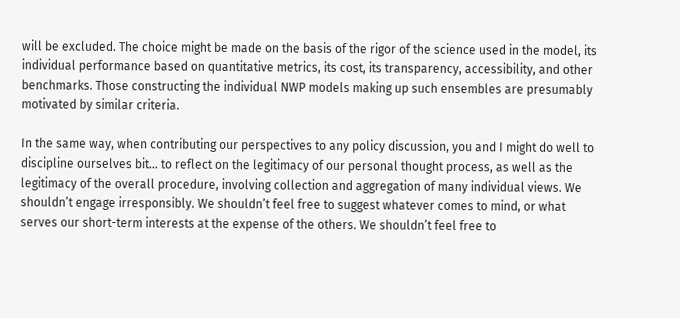will be excluded. The choice might be made on the basis of the rigor of the science used in the model, its individual performance based on quantitative metrics, its cost, its transparency, accessibility, and other benchmarks. Those constructing the individual NWP models making up such ensembles are presumably motivated by similar criteria.

In the same way, when contributing our perspectives to any policy discussion, you and I might do well to discipline ourselves bit… to reflect on the legitimacy of our personal thought process, as well as the legitimacy of the overall procedure, involving collection and aggregation of many individual views. We shouldn’t engage irresponsibly. We shouldn’t feel free to suggest whatever comes to mind, or what serves our short-term interests at the expense of the others. We shouldn’t feel free to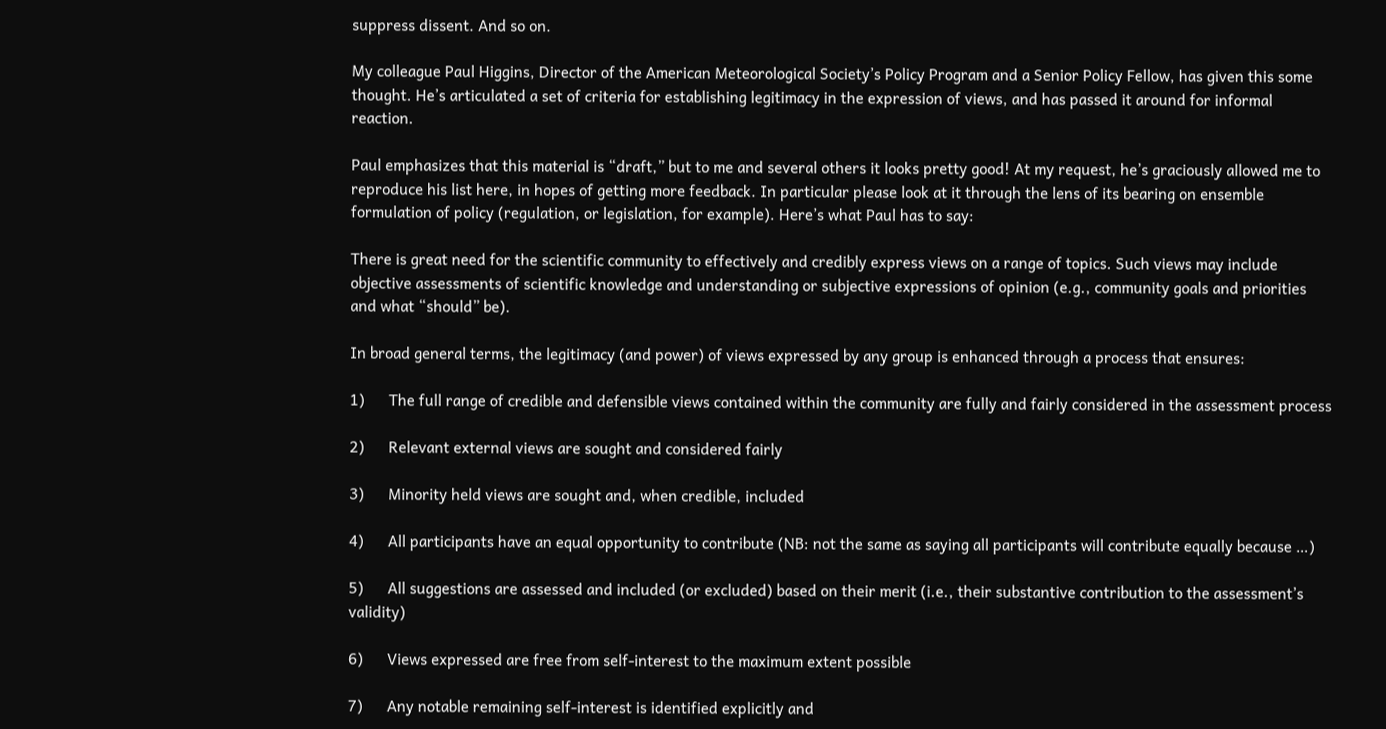suppress dissent. And so on.

My colleague Paul Higgins, Director of the American Meteorological Society’s Policy Program and a Senior Policy Fellow, has given this some thought. He’s articulated a set of criteria for establishing legitimacy in the expression of views, and has passed it around for informal reaction.

Paul emphasizes that this material is “draft,” but to me and several others it looks pretty good! At my request, he’s graciously allowed me to reproduce his list here, in hopes of getting more feedback. In particular please look at it through the lens of its bearing on ensemble formulation of policy (regulation, or legislation, for example). Here’s what Paul has to say:

There is great need for the scientific community to effectively and credibly express views on a range of topics. Such views may include objective assessments of scientific knowledge and understanding or subjective expressions of opinion (e.g., community goals and priorities and what “should” be).

In broad general terms, the legitimacy (and power) of views expressed by any group is enhanced through a process that ensures:

1)      The full range of credible and defensible views contained within the community are fully and fairly considered in the assessment process

2)      Relevant external views are sought and considered fairly

3)      Minority held views are sought and, when credible, included

4)      All participants have an equal opportunity to contribute (NB: not the same as saying all participants will contribute equally because …)

5)      All suggestions are assessed and included (or excluded) based on their merit (i.e., their substantive contribution to the assessment’s validity)

6)      Views expressed are free from self-interest to the maximum extent possible

7)      Any notable remaining self-interest is identified explicitly and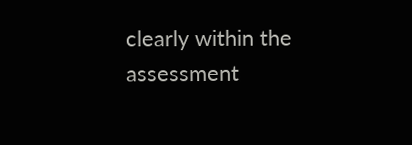clearly within the assessment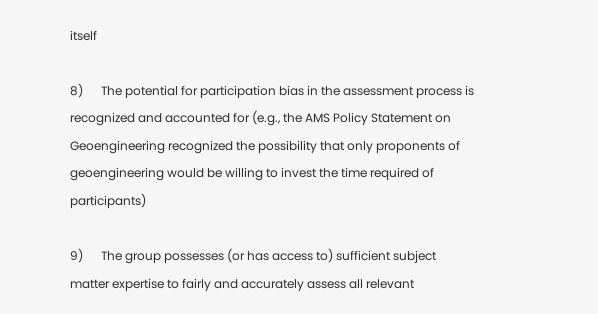itself

8)      The potential for participation bias in the assessment process is recognized and accounted for (e.g., the AMS Policy Statement on Geoengineering recognized the possibility that only proponents of geoengineering would be willing to invest the time required of participants)

9)      The group possesses (or has access to) sufficient subject matter expertise to fairly and accurately assess all relevant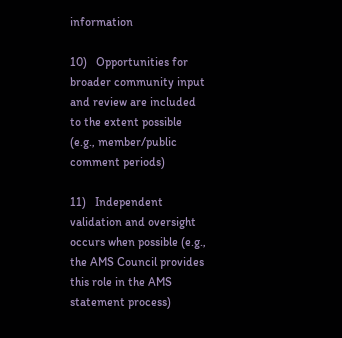information

10)   Opportunities for broader community input and review are included to the extent possible (e.g., member/public comment periods)

11)   Independent validation and oversight occurs when possible (e.g., the AMS Council provides this role in the AMS statement process)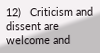12)   Criticism and dissent are welcome and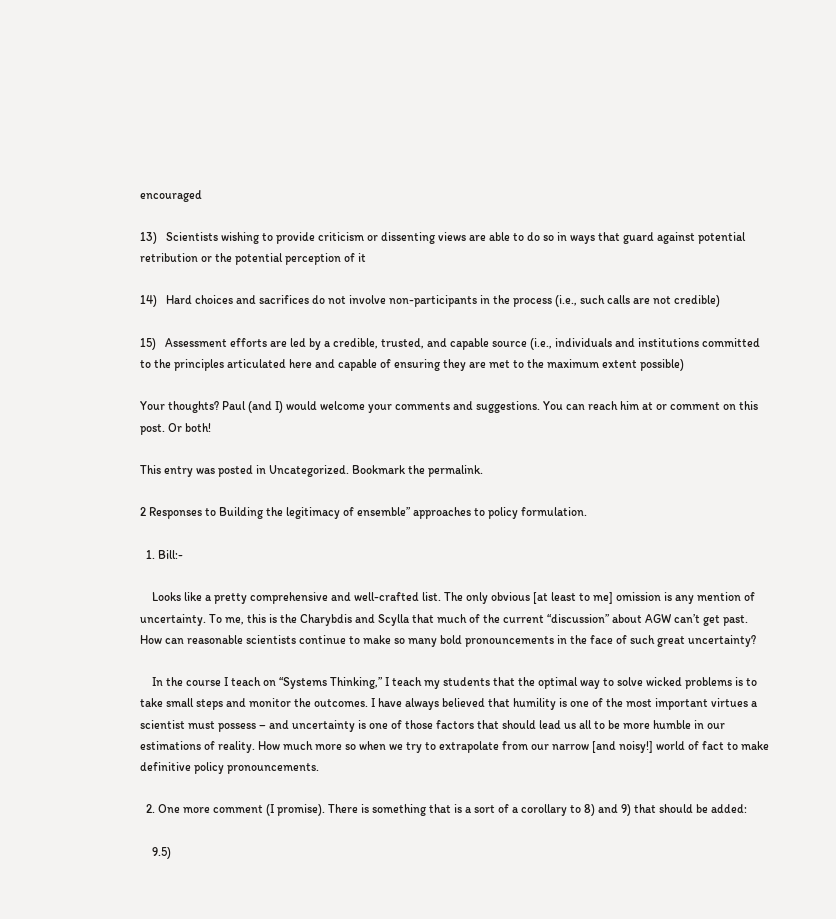encouraged

13)   Scientists wishing to provide criticism or dissenting views are able to do so in ways that guard against potential retribution or the potential perception of it

14)   Hard choices and sacrifices do not involve non-participants in the process (i.e., such calls are not credible)

15)   Assessment efforts are led by a credible, trusted, and capable source (i.e., individuals and institutions committed to the principles articulated here and capable of ensuring they are met to the maximum extent possible)

Your thoughts? Paul (and I) would welcome your comments and suggestions. You can reach him at or comment on this post. Or both!

This entry was posted in Uncategorized. Bookmark the permalink.

2 Responses to Building the legitimacy of ensemble” approaches to policy formulation.

  1. Bill:-

    Looks like a pretty comprehensive and well-crafted list. The only obvious [at least to me] omission is any mention of uncertainty. To me, this is the Charybdis and Scylla that much of the current “discussion” about AGW can’t get past. How can reasonable scientists continue to make so many bold pronouncements in the face of such great uncertainty?

    In the course I teach on “Systems Thinking,” I teach my students that the optimal way to solve wicked problems is to take small steps and monitor the outcomes. I have always believed that humility is one of the most important virtues a scientist must possess – and uncertainty is one of those factors that should lead us all to be more humble in our estimations of reality. How much more so when we try to extrapolate from our narrow [and noisy!] world of fact to make definitive policy pronouncements.

  2. One more comment (I promise). There is something that is a sort of a corollary to 8) and 9) that should be added:

    9.5)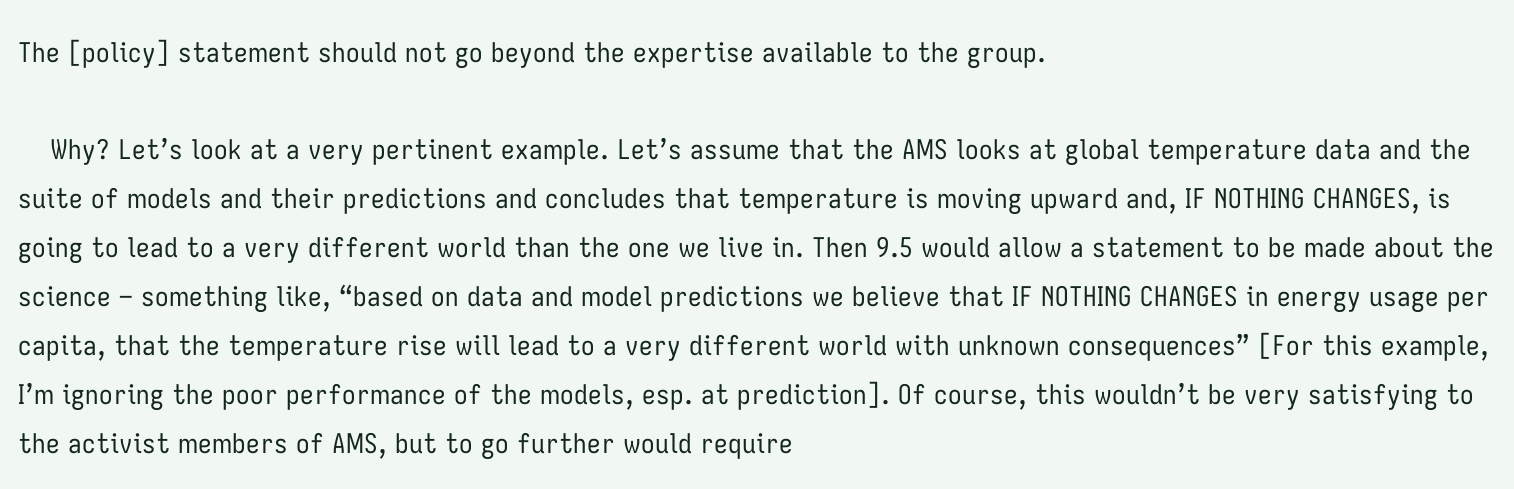The [policy] statement should not go beyond the expertise available to the group.

    Why? Let’s look at a very pertinent example. Let’s assume that the AMS looks at global temperature data and the suite of models and their predictions and concludes that temperature is moving upward and, IF NOTHING CHANGES, is going to lead to a very different world than the one we live in. Then 9.5 would allow a statement to be made about the science – something like, “based on data and model predictions we believe that IF NOTHING CHANGES in energy usage per capita, that the temperature rise will lead to a very different world with unknown consequences” [For this example, I’m ignoring the poor performance of the models, esp. at prediction]. Of course, this wouldn’t be very satisfying to the activist members of AMS, but to go further would require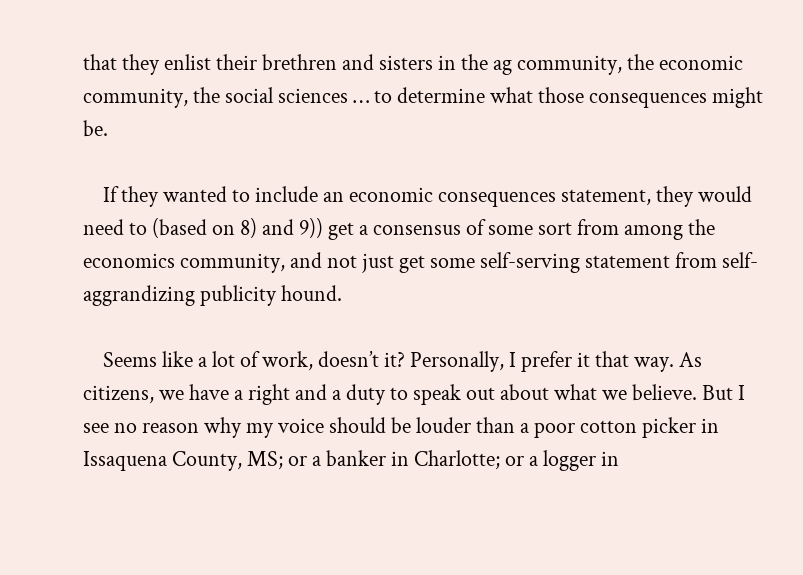that they enlist their brethren and sisters in the ag community, the economic community, the social sciences … to determine what those consequences might be.

    If they wanted to include an economic consequences statement, they would need to (based on 8) and 9)) get a consensus of some sort from among the economics community, and not just get some self-serving statement from self-aggrandizing publicity hound.

    Seems like a lot of work, doesn’t it? Personally, I prefer it that way. As citizens, we have a right and a duty to speak out about what we believe. But I see no reason why my voice should be louder than a poor cotton picker in Issaquena County, MS; or a banker in Charlotte; or a logger in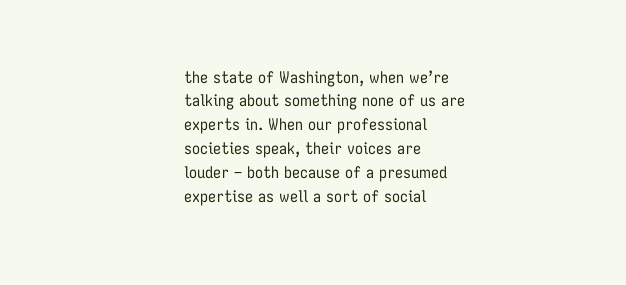the state of Washington, when we’re talking about something none of us are experts in. When our professional societies speak, their voices are louder – both because of a presumed expertise as well a sort of social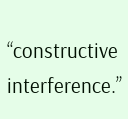“constructive interference.”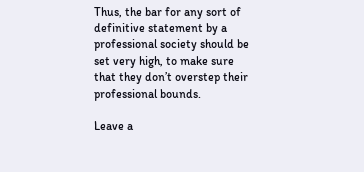Thus, the bar for any sort of definitive statement by a professional society should be set very high, to make sure that they don’t overstep their professional bounds.

Leave a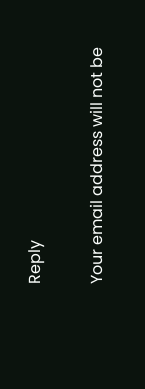Reply

Your email address will not be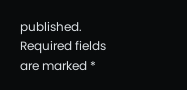published. Required fields are marked *